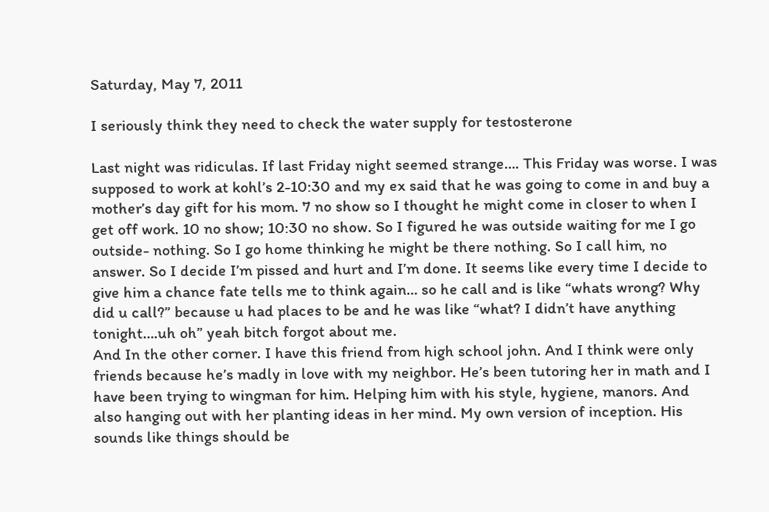Saturday, May 7, 2011

I seriously think they need to check the water supply for testosterone

Last night was ridiculas. If last Friday night seemed strange…. This Friday was worse. I was supposed to work at kohl’s 2-10:30 and my ex said that he was going to come in and buy a mother’s day gift for his mom. 7 no show so I thought he might come in closer to when I get off work. 10 no show; 10:30 no show. So I figured he was outside waiting for me I go outside- nothing. So I go home thinking he might be there nothing. So I call him, no answer. So I decide I’m pissed and hurt and I’m done. It seems like every time I decide to give him a chance fate tells me to think again… so he call and is like “whats wrong? Why did u call?” because u had places to be and he was like “what? I didn’t have anything tonight….uh oh” yeah bitch forgot about me.
And In the other corner. I have this friend from high school john. And I think were only friends because he’s madly in love with my neighbor. He’s been tutoring her in math and I have been trying to wingman for him. Helping him with his style, hygiene, manors. And also hanging out with her planting ideas in her mind. My own version of inception. His sounds like things should be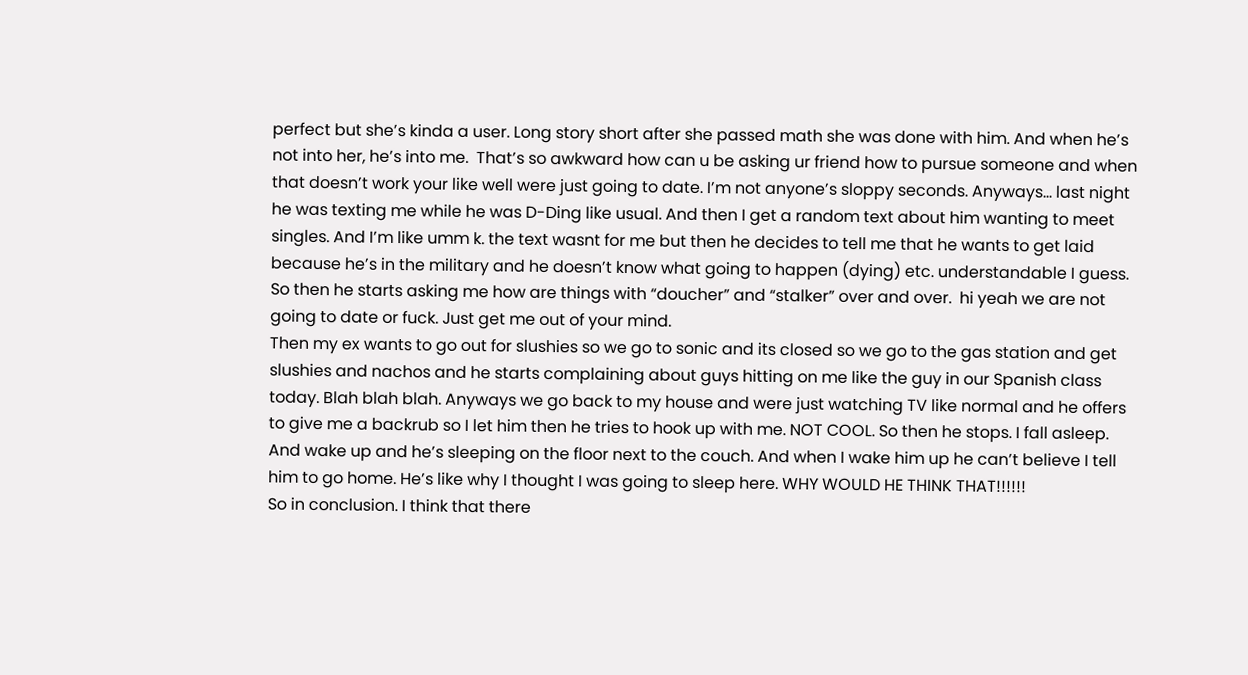perfect but she’s kinda a user. Long story short after she passed math she was done with him. And when he’s not into her, he’s into me.  That’s so awkward how can u be asking ur friend how to pursue someone and when that doesn’t work your like well were just going to date. I’m not anyone’s sloppy seconds. Anyways… last night he was texting me while he was D-Ding like usual. And then I get a random text about him wanting to meet singles. And I’m like umm k. the text wasnt for me but then he decides to tell me that he wants to get laid because he’s in the military and he doesn’t know what going to happen (dying) etc. understandable I guess. So then he starts asking me how are things with “doucher” and “stalker” over and over.  hi yeah we are not going to date or fuck. Just get me out of your mind.
Then my ex wants to go out for slushies so we go to sonic and its closed so we go to the gas station and get slushies and nachos and he starts complaining about guys hitting on me like the guy in our Spanish class today. Blah blah blah. Anyways we go back to my house and were just watching TV like normal and he offers to give me a backrub so I let him then he tries to hook up with me. NOT COOL. So then he stops. I fall asleep. And wake up and he’s sleeping on the floor next to the couch. And when I wake him up he can’t believe I tell him to go home. He’s like why I thought I was going to sleep here. WHY WOULD HE THINK THAT!!!!!!
So in conclusion. I think that there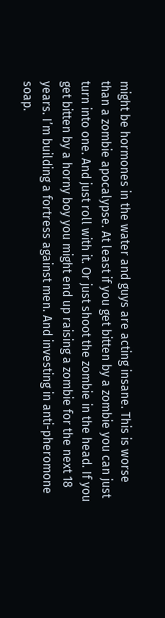might be hormones in the water and guys are acting insane. This is worse than a zombie apocalypse. At least if you get bitten by a zombie you can just turn into one. And just roll with it. Or just shoot the zombie in the head. If you get bitten by a horny boy you might end up raising a zombie for the next 18 years. I’m building a fortress against men. And investing in anti-pheromone soap.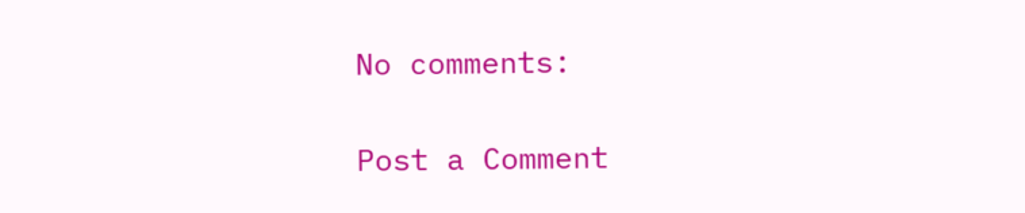No comments:

Post a Comment